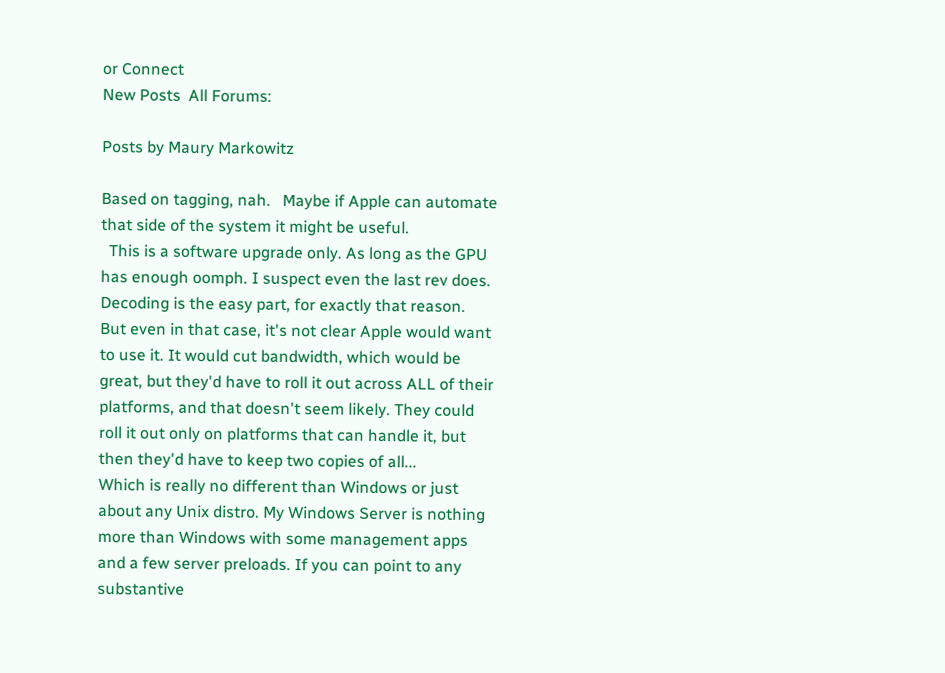or Connect
New Posts  All Forums:

Posts by Maury Markowitz

Based on tagging, nah.   Maybe if Apple can automate that side of the system it might be useful.
  This is a software upgrade only. As long as the GPU has enough oomph. I suspect even the last rev does. Decoding is the easy part, for exactly that reason.   But even in that case, it's not clear Apple would want to use it. It would cut bandwidth, which would be great, but they'd have to roll it out across ALL of their platforms, and that doesn't seem likely. They could roll it out only on platforms that can handle it, but then they'd have to keep two copies of all...
Which is really no different than Windows or just about any Unix distro. My Windows Server is nothing more than Windows with some management apps and a few server preloads. If you can point to any substantive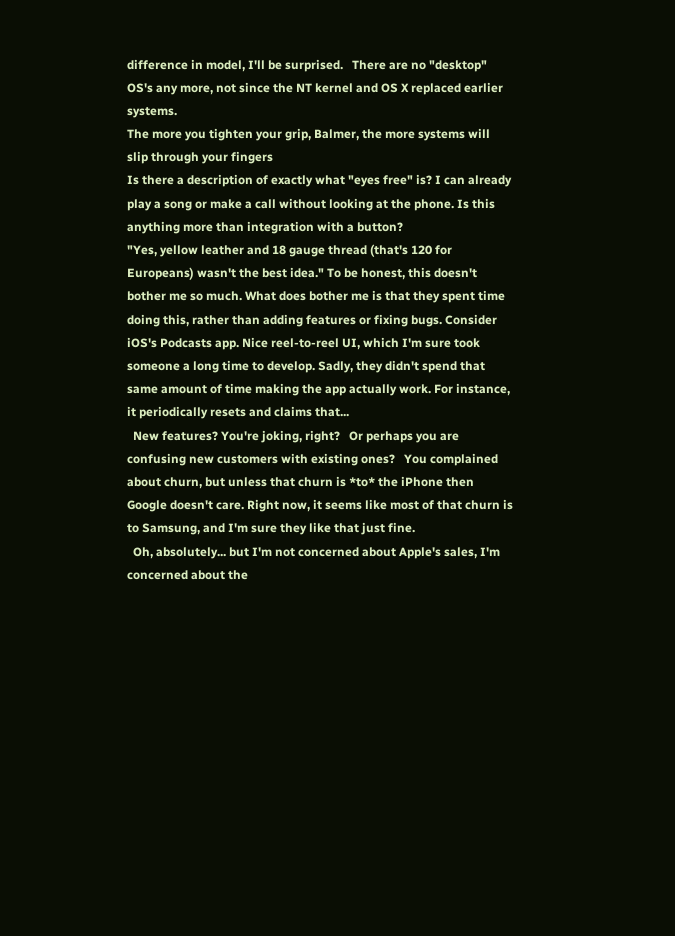difference in model, I'll be surprised.   There are no "desktop" OS's any more, not since the NT kernel and OS X replaced earlier systems.
The more you tighten your grip, Balmer, the more systems will slip through your fingers
Is there a description of exactly what "eyes free" is? I can already play a song or make a call without looking at the phone. Is this anything more than integration with a button?
"Yes, yellow leather and 18 gauge thread (that's 120 for Europeans) wasn't the best idea." To be honest, this doesn't bother me so much. What does bother me is that they spent time doing this, rather than adding features or fixing bugs. Consider iOS's Podcasts app. Nice reel-to-reel UI, which I'm sure took someone a long time to develop. Sadly, they didn't spend that same amount of time making the app actually work. For instance, it periodically resets and claims that...
  New features? You're joking, right?   Or perhaps you are confusing new customers with existing ones?   You complained about churn, but unless that churn is *to* the iPhone then Google doesn't care. Right now, it seems like most of that churn is to Samsung, and I'm sure they like that just fine.
  Oh, absolutely... but I'm not concerned about Apple's sales, I'm concerned about the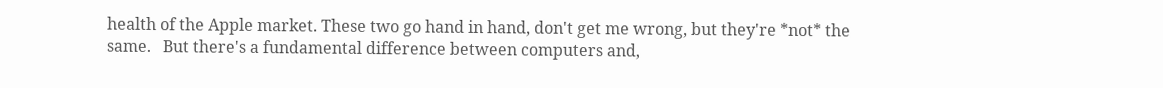health of the Apple market. These two go hand in hand, don't get me wrong, but they're *not* the same.   But there's a fundamental difference between computers and,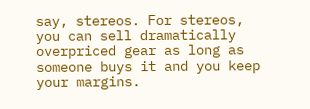say, stereos. For stereos, you can sell dramatically overpriced gear as long as someone buys it and you keep your margins.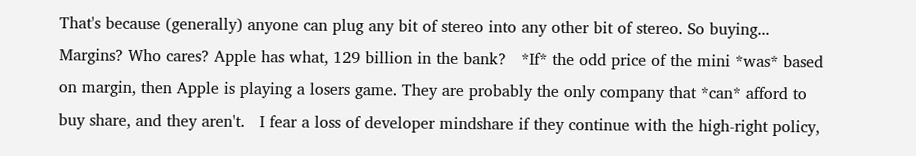That's because (generally) anyone can plug any bit of stereo into any other bit of stereo. So buying...
Margins? Who cares? Apple has what, 129 billion in the bank?   *If* the odd price of the mini *was* based on margin, then Apple is playing a losers game. They are probably the only company that *can* afford to buy share, and they aren't.   I fear a loss of developer mindshare if they continue with the high-right policy,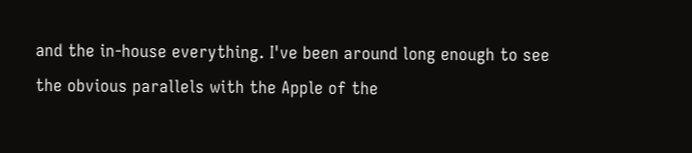and the in-house everything. I've been around long enough to see the obvious parallels with the Apple of the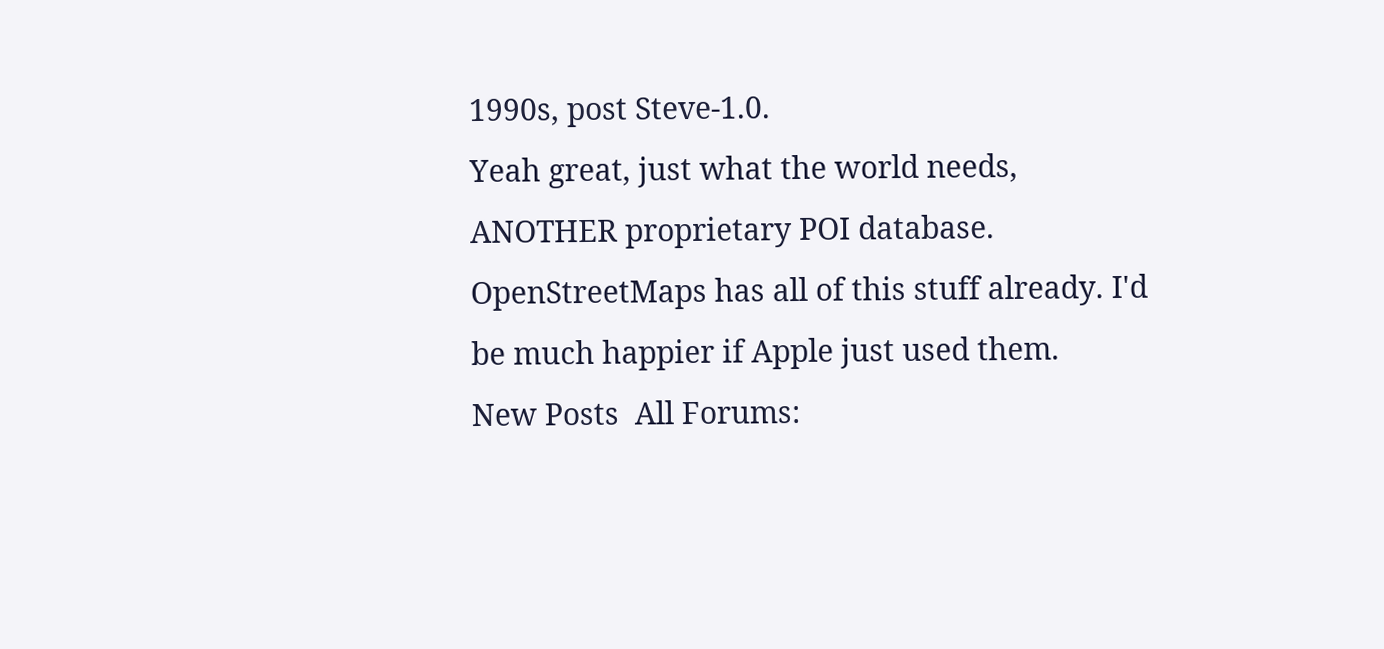1990s, post Steve-1.0.
Yeah great, just what the world needs, ANOTHER proprietary POI database.   OpenStreetMaps has all of this stuff already. I'd be much happier if Apple just used them.
New Posts  All Forums: